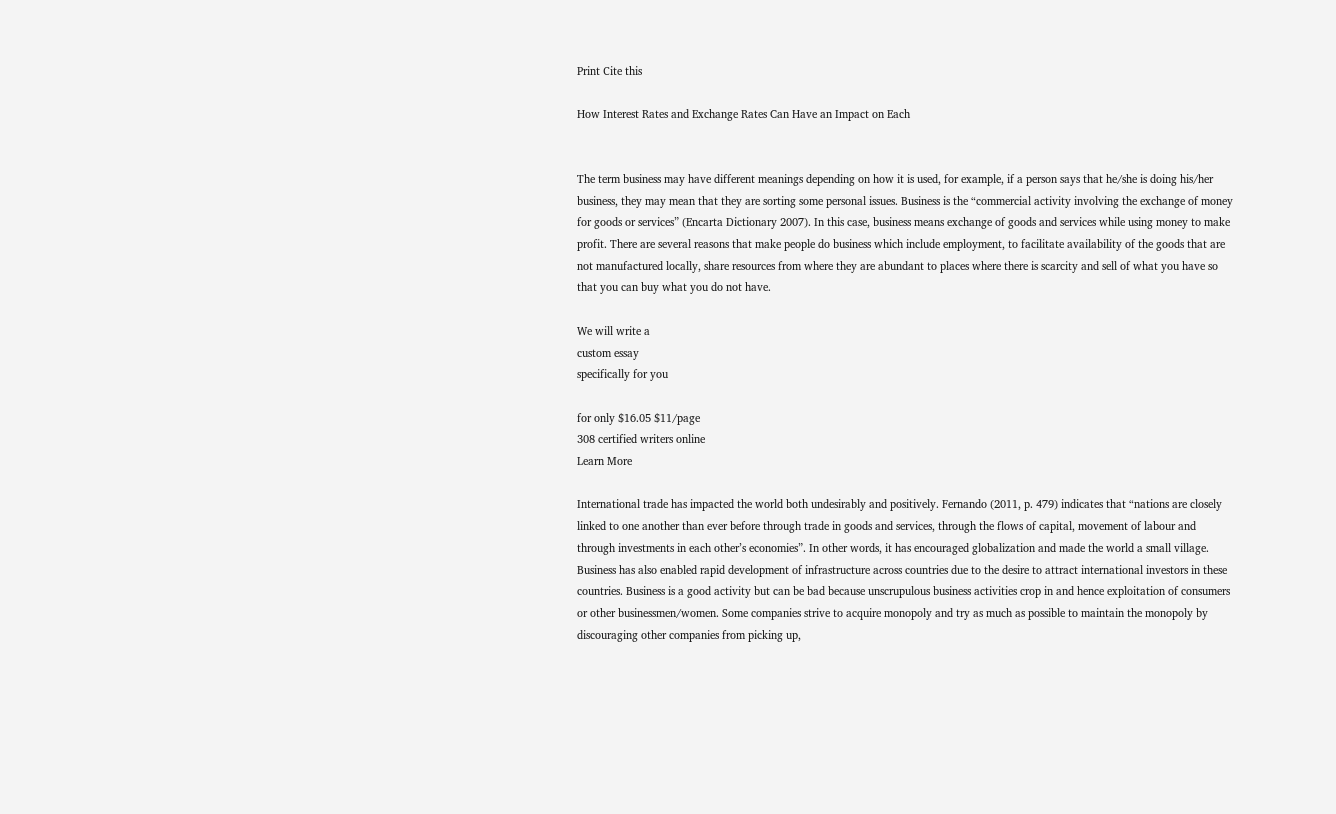Print Сite this

How Interest Rates and Exchange Rates Can Have an Impact on Each


The term business may have different meanings depending on how it is used, for example, if a person says that he/she is doing his/her business, they may mean that they are sorting some personal issues. Business is the “commercial activity involving the exchange of money for goods or services” (Encarta Dictionary 2007). In this case, business means exchange of goods and services while using money to make profit. There are several reasons that make people do business which include employment, to facilitate availability of the goods that are not manufactured locally, share resources from where they are abundant to places where there is scarcity and sell of what you have so that you can buy what you do not have.

We will write a
custom essay
specifically for you

for only $16.05 $11/page
308 certified writers online
Learn More

International trade has impacted the world both undesirably and positively. Fernando (2011, p. 479) indicates that “nations are closely linked to one another than ever before through trade in goods and services, through the flows of capital, movement of labour and through investments in each other’s economies”. In other words, it has encouraged globalization and made the world a small village. Business has also enabled rapid development of infrastructure across countries due to the desire to attract international investors in these countries. Business is a good activity but can be bad because unscrupulous business activities crop in and hence exploitation of consumers or other businessmen/women. Some companies strive to acquire monopoly and try as much as possible to maintain the monopoly by discouraging other companies from picking up,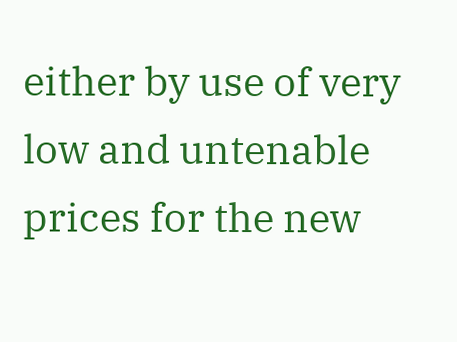either by use of very low and untenable prices for the new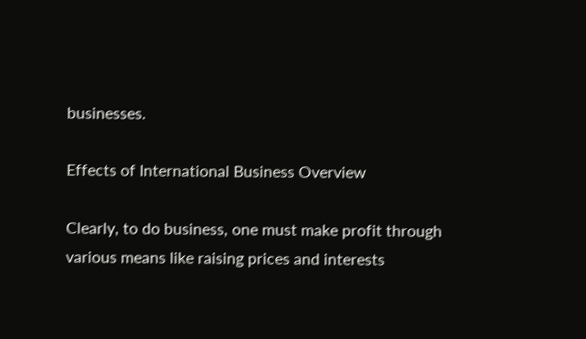businesses.

Effects of International Business Overview

Clearly, to do business, one must make profit through various means like raising prices and interests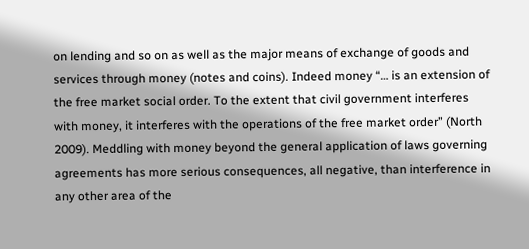on lending and so on as well as the major means of exchange of goods and services through money (notes and coins). Indeed money “… is an extension of the free market social order. To the extent that civil government interferes with money, it interferes with the operations of the free market order” (North 2009). Meddling with money beyond the general application of laws governing agreements has more serious consequences, all negative, than interference in any other area of the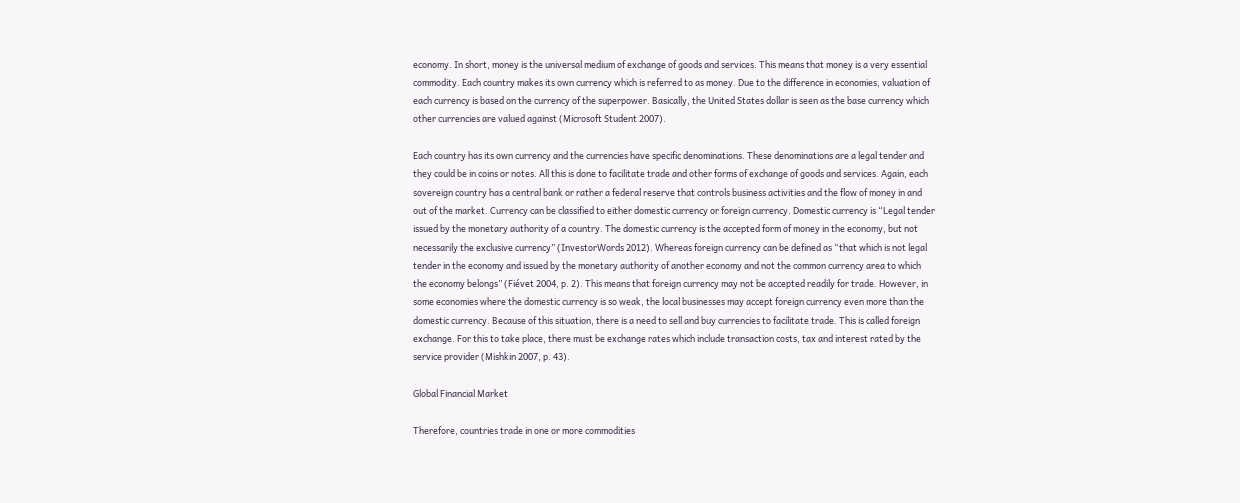economy. In short, money is the universal medium of exchange of goods and services. This means that money is a very essential commodity. Each country makes its own currency which is referred to as money. Due to the difference in economies, valuation of each currency is based on the currency of the superpower. Basically, the United States dollar is seen as the base currency which other currencies are valued against (Microsoft Student 2007).

Each country has its own currency and the currencies have specific denominations. These denominations are a legal tender and they could be in coins or notes. All this is done to facilitate trade and other forms of exchange of goods and services. Again, each sovereign country has a central bank or rather a federal reserve that controls business activities and the flow of money in and out of the market. Currency can be classified to either domestic currency or foreign currency. Domestic currency is “Legal tender issued by the monetary authority of a country. The domestic currency is the accepted form of money in the economy, but not necessarily the exclusive currency” (InvestorWords 2012). Whereas foreign currency can be defined as “that which is not legal tender in the economy and issued by the monetary authority of another economy and not the common currency area to which the economy belongs” (Fiévet 2004, p. 2). This means that foreign currency may not be accepted readily for trade. However, in some economies where the domestic currency is so weak, the local businesses may accept foreign currency even more than the domestic currency. Because of this situation, there is a need to sell and buy currencies to facilitate trade. This is called foreign exchange. For this to take place, there must be exchange rates which include transaction costs, tax and interest rated by the service provider (Mishkin 2007, p. 43).

Global Financial Market

Therefore, countries trade in one or more commodities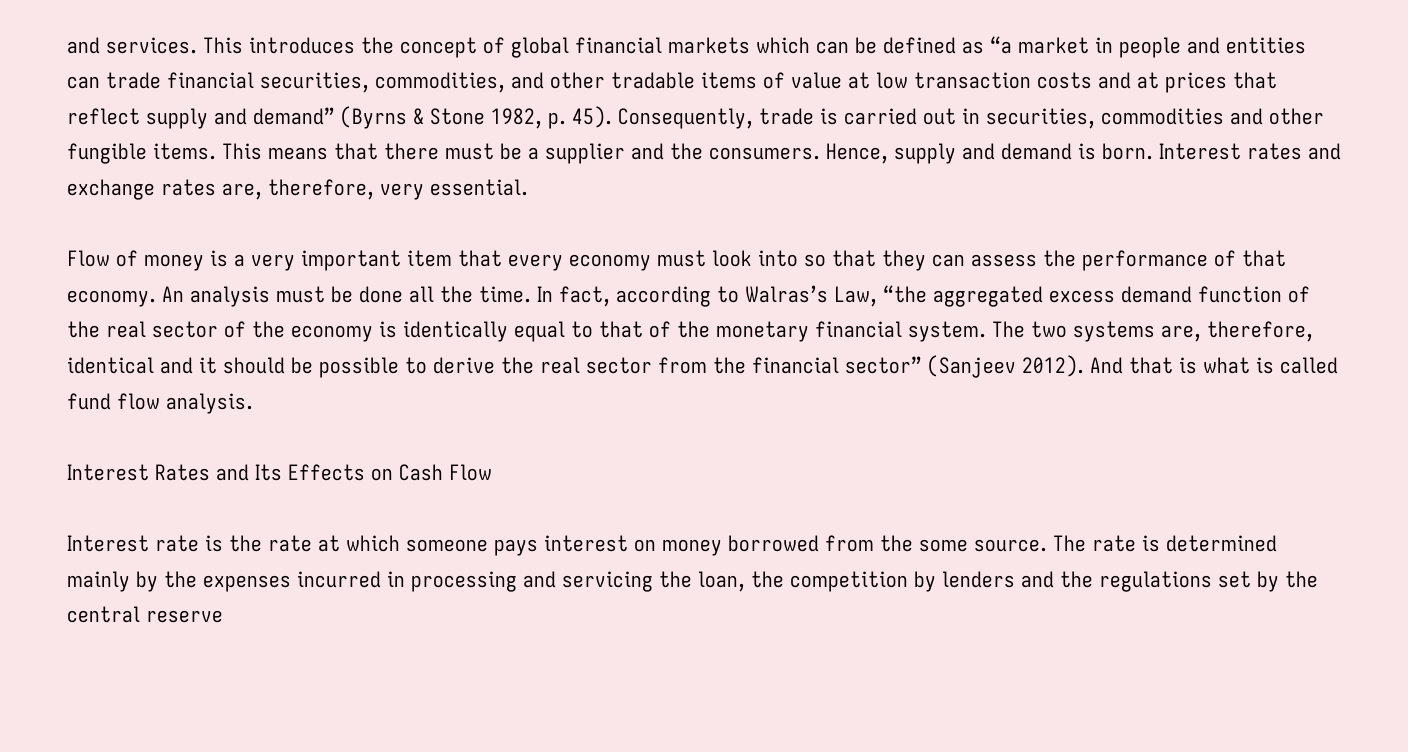and services. This introduces the concept of global financial markets which can be defined as “a market in people and entities can trade financial securities, commodities, and other tradable items of value at low transaction costs and at prices that reflect supply and demand” (Byrns & Stone 1982, p. 45). Consequently, trade is carried out in securities, commodities and other fungible items. This means that there must be a supplier and the consumers. Hence, supply and demand is born. Interest rates and exchange rates are, therefore, very essential.

Flow of money is a very important item that every economy must look into so that they can assess the performance of that economy. An analysis must be done all the time. In fact, according to Walras’s Law, “the aggregated excess demand function of the real sector of the economy is identically equal to that of the monetary financial system. The two systems are, therefore, identical and it should be possible to derive the real sector from the financial sector” (Sanjeev 2012). And that is what is called fund flow analysis.

Interest Rates and Its Effects on Cash Flow

Interest rate is the rate at which someone pays interest on money borrowed from the some source. The rate is determined mainly by the expenses incurred in processing and servicing the loan, the competition by lenders and the regulations set by the central reserve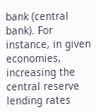bank (central bank). For instance, in given economies, increasing the central reserve lending rates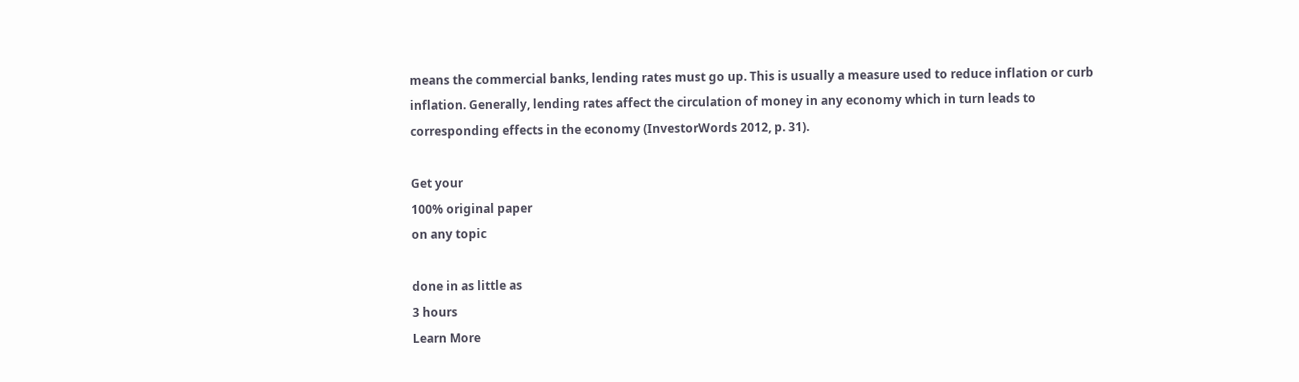means the commercial banks, lending rates must go up. This is usually a measure used to reduce inflation or curb inflation. Generally, lending rates affect the circulation of money in any economy which in turn leads to corresponding effects in the economy (InvestorWords 2012, p. 31).

Get your
100% original paper
on any topic

done in as little as
3 hours
Learn More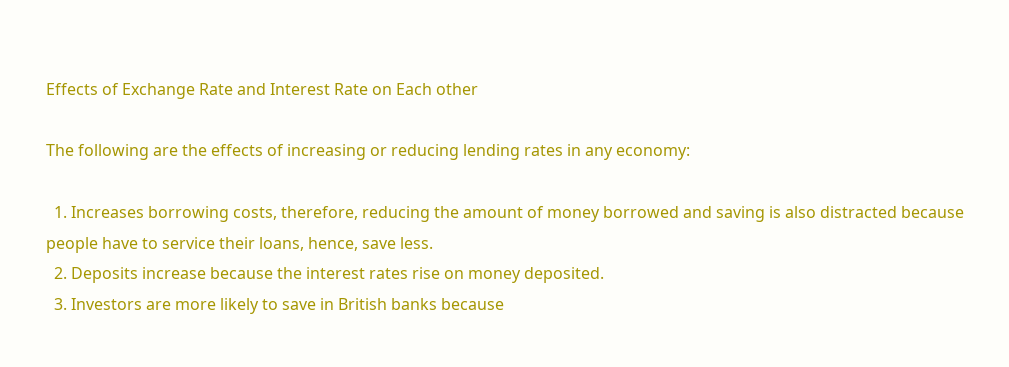Effects of Exchange Rate and Interest Rate on Each other

The following are the effects of increasing or reducing lending rates in any economy:

  1. Increases borrowing costs, therefore, reducing the amount of money borrowed and saving is also distracted because people have to service their loans, hence, save less.
  2. Deposits increase because the interest rates rise on money deposited.
  3. Investors are more likely to save in British banks because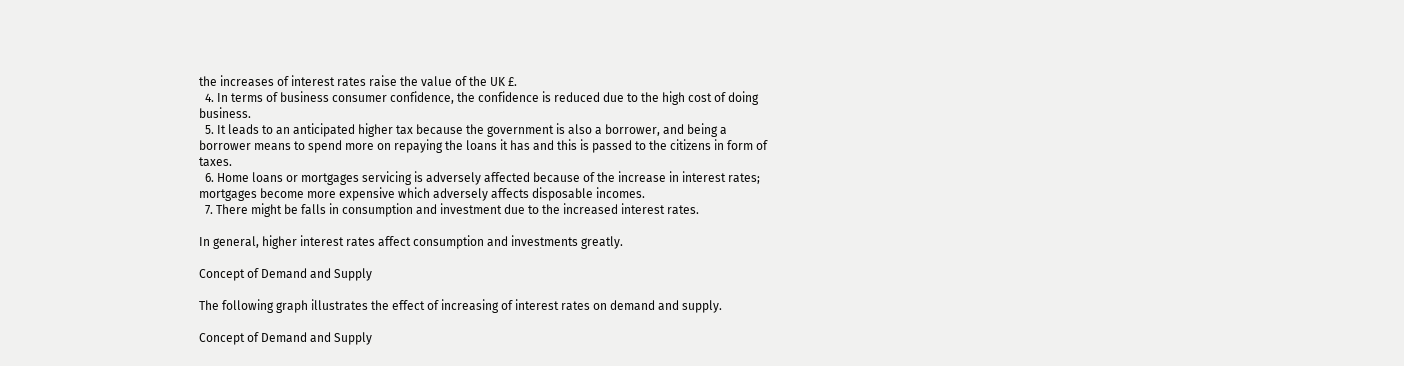the increases of interest rates raise the value of the UK £.
  4. In terms of business consumer confidence, the confidence is reduced due to the high cost of doing business.
  5. It leads to an anticipated higher tax because the government is also a borrower, and being a borrower means to spend more on repaying the loans it has and this is passed to the citizens in form of taxes.
  6. Home loans or mortgages servicing is adversely affected because of the increase in interest rates; mortgages become more expensive which adversely affects disposable incomes.
  7. There might be falls in consumption and investment due to the increased interest rates.

In general, higher interest rates affect consumption and investments greatly.

Concept of Demand and Supply

The following graph illustrates the effect of increasing of interest rates on demand and supply.

Concept of Demand and Supply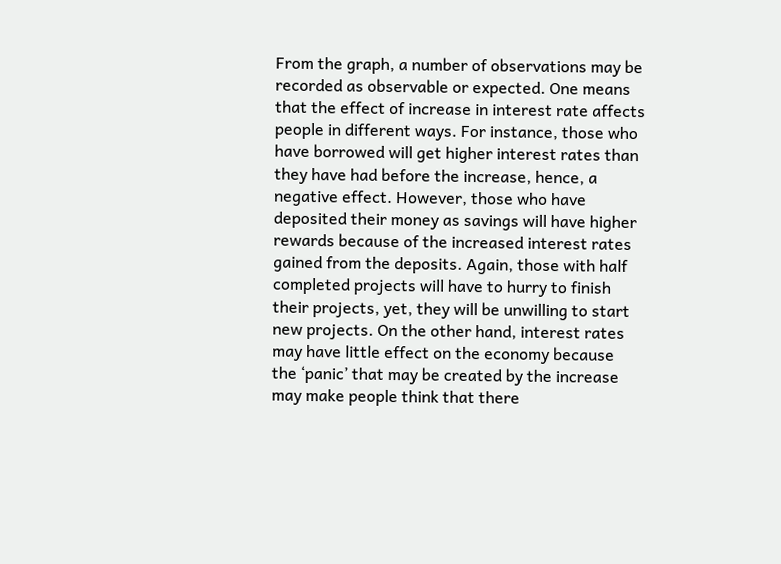From the graph, a number of observations may be recorded as observable or expected. One means that the effect of increase in interest rate affects people in different ways. For instance, those who have borrowed will get higher interest rates than they have had before the increase, hence, a negative effect. However, those who have deposited their money as savings will have higher rewards because of the increased interest rates gained from the deposits. Again, those with half completed projects will have to hurry to finish their projects, yet, they will be unwilling to start new projects. On the other hand, interest rates may have little effect on the economy because the ‘panic’ that may be created by the increase may make people think that there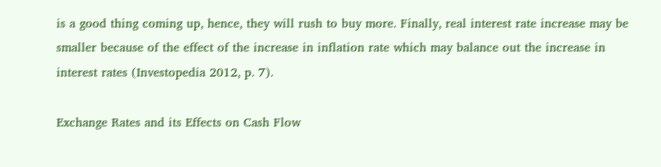is a good thing coming up, hence, they will rush to buy more. Finally, real interest rate increase may be smaller because of the effect of the increase in inflation rate which may balance out the increase in interest rates (Investopedia 2012, p. 7).

Exchange Rates and its Effects on Cash Flow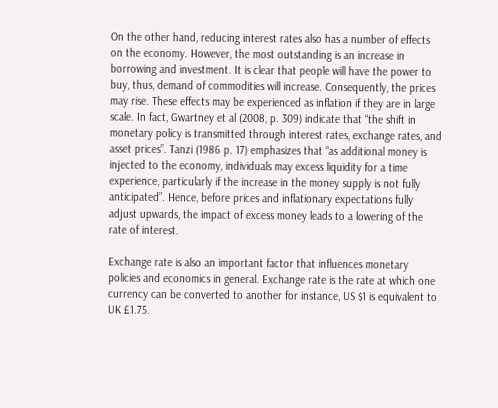On the other hand, reducing interest rates also has a number of effects on the economy. However, the most outstanding is an increase in borrowing and investment. It is clear that people will have the power to buy, thus, demand of commodities will increase. Consequently, the prices may rise. These effects may be experienced as inflation if they are in large scale. In fact, Gwartney et al (2008, p. 309) indicate that “the shift in monetary policy is transmitted through interest rates, exchange rates, and asset prices”. Tanzi (1986 p. 17) emphasizes that “as additional money is injected to the economy, individuals may excess liquidity for a time experience, particularly if the increase in the money supply is not fully anticipated”. Hence, before prices and inflationary expectations fully adjust upwards, the impact of excess money leads to a lowering of the rate of interest.

Exchange rate is also an important factor that influences monetary policies and economics in general. Exchange rate is the rate at which one currency can be converted to another for instance, US $1 is equivalent to UK £1.75.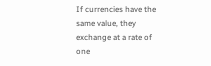If currencies have the same value, they exchange at a rate of one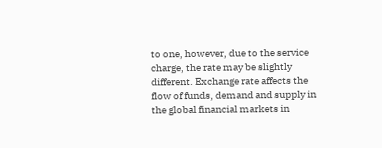to one, however, due to the service charge, the rate may be slightly different. Exchange rate affects the flow of funds, demand and supply in the global financial markets in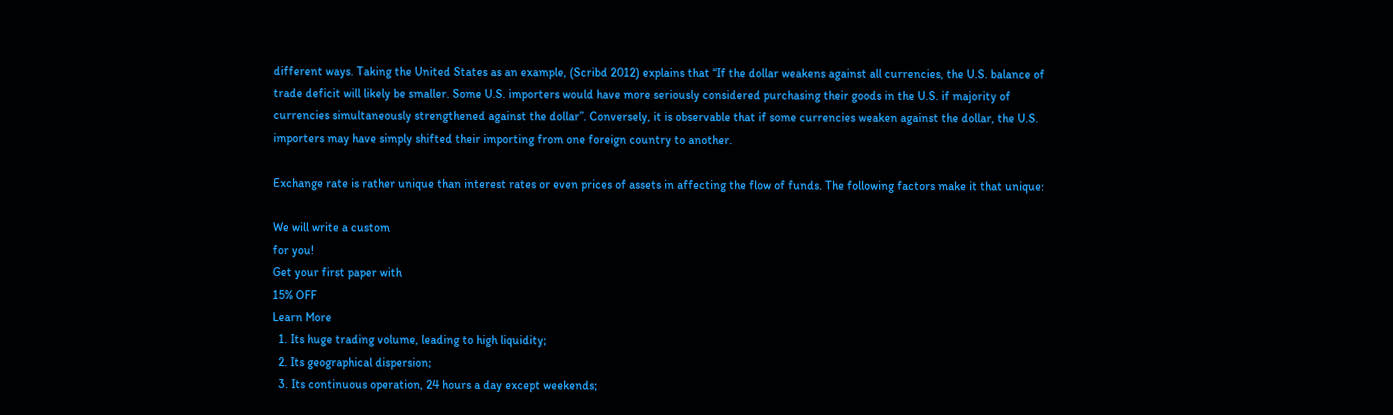different ways. Taking the United States as an example, (Scribd 2012) explains that “If the dollar weakens against all currencies, the U.S. balance of trade deficit will likely be smaller. Some U.S. importers would have more seriously considered purchasing their goods in the U.S. if majority of currencies simultaneously strengthened against the dollar”. Conversely, it is observable that if some currencies weaken against the dollar, the U.S. importers may have simply shifted their importing from one foreign country to another.

Exchange rate is rather unique than interest rates or even prices of assets in affecting the flow of funds. The following factors make it that unique:

We will write a custom
for you!
Get your first paper with
15% OFF
Learn More
  1. Its huge trading volume, leading to high liquidity;
  2. Its geographical dispersion;
  3. Its continuous operation, 24 hours a day except weekends;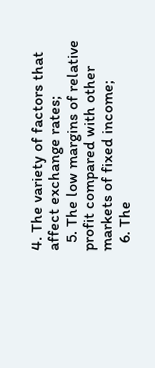4. The variety of factors that affect exchange rates;
  5. The low margins of relative profit compared with other markets of fixed income;
  6. The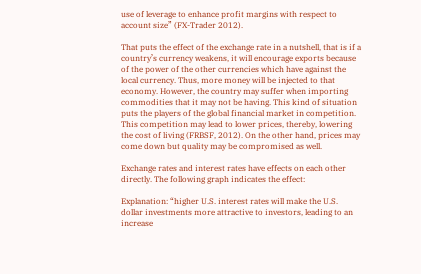use of leverage to enhance profit margins with respect to account size” (FX-Trader 2012).

That puts the effect of the exchange rate in a nutshell, that is if a country’s currency weakens, it will encourage exports because of the power of the other currencies which have against the local currency. Thus, more money will be injected to that economy. However, the country may suffer when importing commodities that it may not be having. This kind of situation puts the players of the global financial market in competition. This competition may lead to lower prices, thereby, lowering the cost of living (FRBSF, 2012). On the other hand, prices may come down but quality may be compromised as well.

Exchange rates and interest rates have effects on each other directly. The following graph indicates the effect:

Explanation: “higher U.S. interest rates will make the U.S. dollar investments more attractive to investors, leading to an increase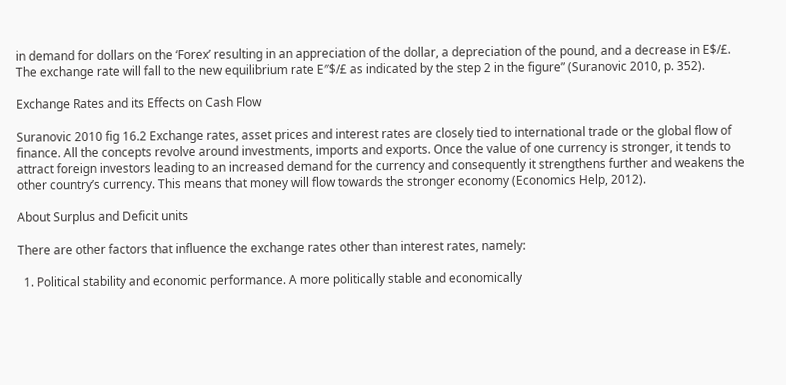in demand for dollars on the ‘Forex’ resulting in an appreciation of the dollar, a depreciation of the pound, and a decrease in E$/£. The exchange rate will fall to the new equilibrium rate E″$/£ as indicated by the step 2 in the figure” (Suranovic 2010, p. 352).

Exchange Rates and its Effects on Cash Flow

Suranovic 2010 fig 16.2 Exchange rates, asset prices and interest rates are closely tied to international trade or the global flow of finance. All the concepts revolve around investments, imports and exports. Once the value of one currency is stronger, it tends to attract foreign investors leading to an increased demand for the currency and consequently it strengthens further and weakens the other country’s currency. This means that money will flow towards the stronger economy (Economics Help, 2012).

About Surplus and Deficit units

There are other factors that influence the exchange rates other than interest rates, namely:

  1. Political stability and economic performance. A more politically stable and economically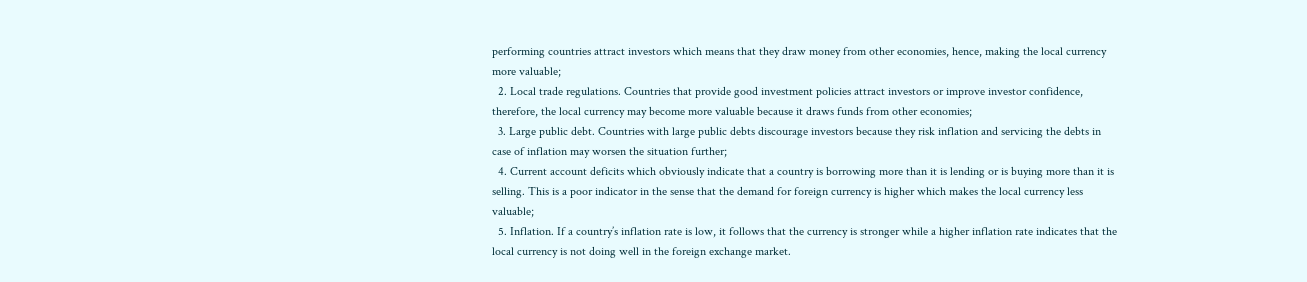performing countries attract investors which means that they draw money from other economies, hence, making the local currency more valuable;
  2. Local trade regulations. Countries that provide good investment policies attract investors or improve investor confidence, therefore, the local currency may become more valuable because it draws funds from other economies;
  3. Large public debt. Countries with large public debts discourage investors because they risk inflation and servicing the debts in case of inflation may worsen the situation further;
  4. Current account deficits which obviously indicate that a country is borrowing more than it is lending or is buying more than it is selling. This is a poor indicator in the sense that the demand for foreign currency is higher which makes the local currency less valuable;
  5. Inflation. If a country’s inflation rate is low, it follows that the currency is stronger while a higher inflation rate indicates that the local currency is not doing well in the foreign exchange market.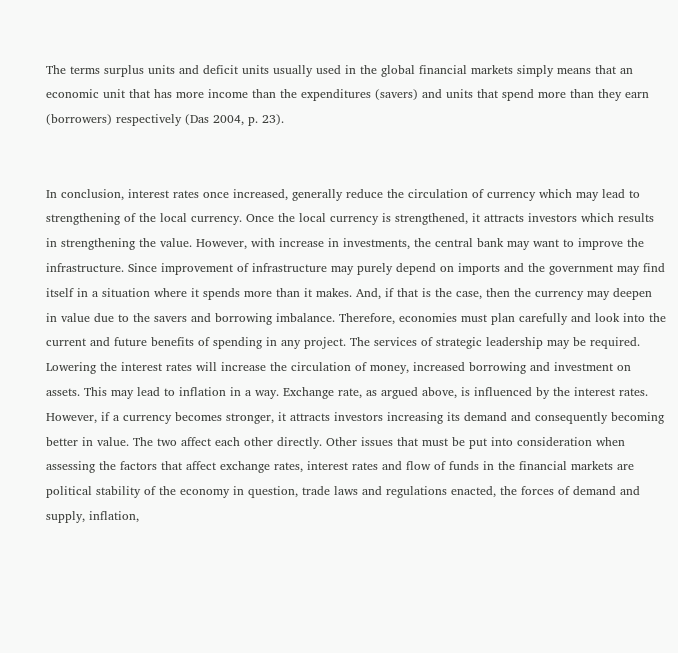The terms surplus units and deficit units usually used in the global financial markets simply means that an economic unit that has more income than the expenditures (savers) and units that spend more than they earn (borrowers) respectively (Das 2004, p. 23).


In conclusion, interest rates once increased, generally reduce the circulation of currency which may lead to strengthening of the local currency. Once the local currency is strengthened, it attracts investors which results in strengthening the value. However, with increase in investments, the central bank may want to improve the infrastructure. Since improvement of infrastructure may purely depend on imports and the government may find itself in a situation where it spends more than it makes. And, if that is the case, then the currency may deepen in value due to the savers and borrowing imbalance. Therefore, economies must plan carefully and look into the current and future benefits of spending in any project. The services of strategic leadership may be required. Lowering the interest rates will increase the circulation of money, increased borrowing and investment on assets. This may lead to inflation in a way. Exchange rate, as argued above, is influenced by the interest rates. However, if a currency becomes stronger, it attracts investors increasing its demand and consequently becoming better in value. The two affect each other directly. Other issues that must be put into consideration when assessing the factors that affect exchange rates, interest rates and flow of funds in the financial markets are political stability of the economy in question, trade laws and regulations enacted, the forces of demand and supply, inflation,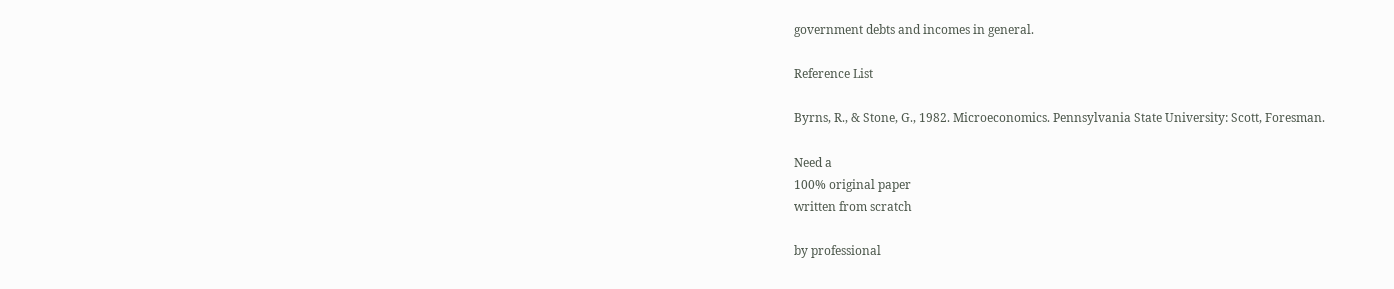government debts and incomes in general.

Reference List

Byrns, R., & Stone, G., 1982. Microeconomics. Pennsylvania State University: Scott, Foresman.

Need a
100% original paper
written from scratch

by professional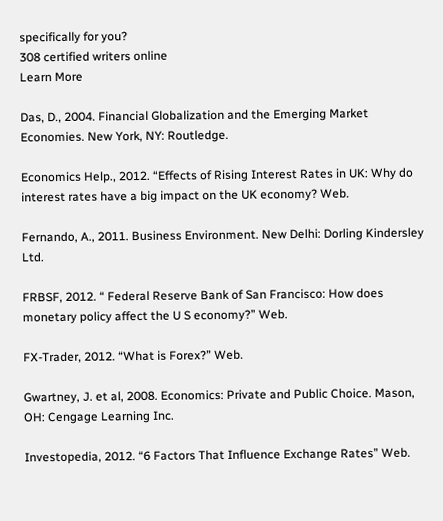specifically for you?
308 certified writers online
Learn More

Das, D., 2004. Financial Globalization and the Emerging Market Economies. New York, NY: Routledge.

Economics Help., 2012. “Effects of Rising Interest Rates in UK: Why do interest rates have a big impact on the UK economy? Web.

Fernando, A., 2011. Business Environment. New Delhi: Dorling Kindersley Ltd.

FRBSF, 2012. “ Federal Reserve Bank of San Francisco: How does monetary policy affect the U S economy?” Web.

FX-Trader, 2012. “What is Forex?” Web.

Gwartney, J. et al, 2008. Economics: Private and Public Choice. Mason, OH: Cengage Learning Inc.

Investopedia, 2012. “6 Factors That Influence Exchange Rates” Web.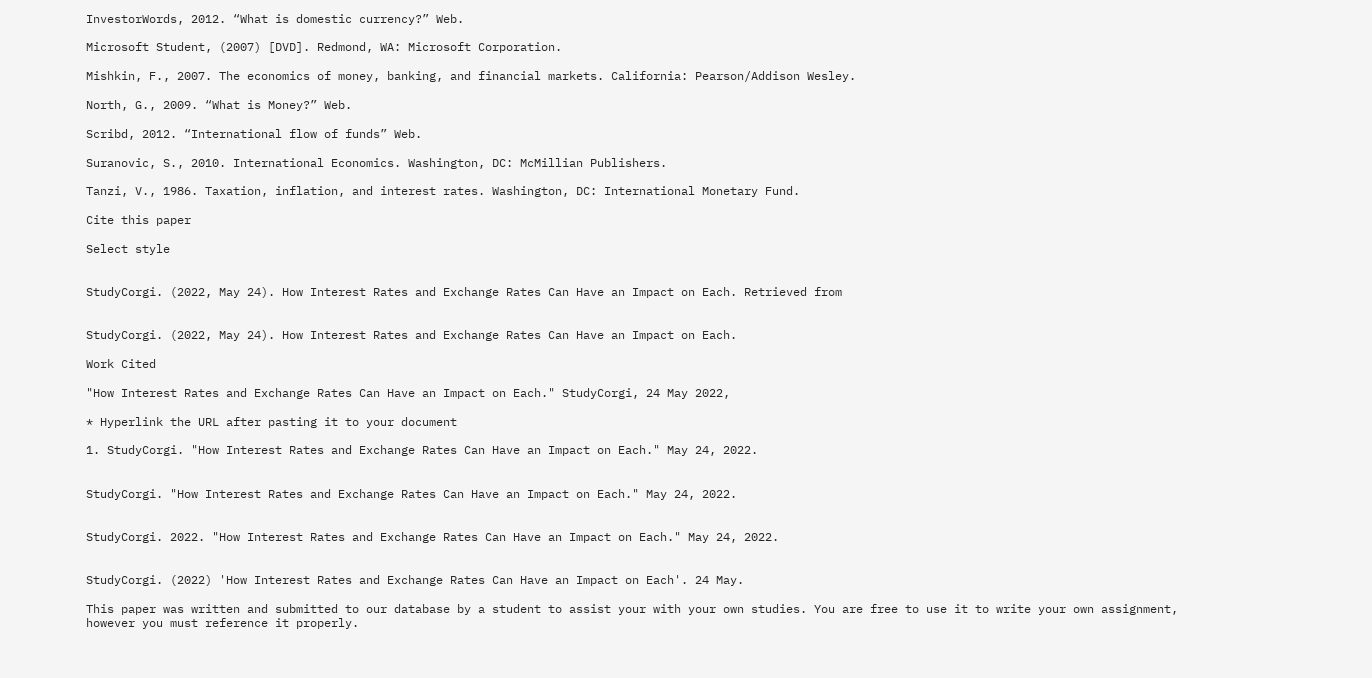InvestorWords, 2012. “What is domestic currency?” Web.

Microsoft Student, (2007) [DVD]. Redmond, WA: Microsoft Corporation.

Mishkin, F., 2007. The economics of money, banking, and financial markets. California: Pearson/Addison Wesley.

North, G., 2009. “What is Money?” Web.

Scribd, 2012. “International flow of funds” Web.

Suranovic, S., 2010. International Economics. Washington, DC: McMillian Publishers.

Tanzi, V., 1986. Taxation, inflation, and interest rates. Washington, DC: International Monetary Fund.

Cite this paper

Select style


StudyCorgi. (2022, May 24). How Interest Rates and Exchange Rates Can Have an Impact on Each. Retrieved from


StudyCorgi. (2022, May 24). How Interest Rates and Exchange Rates Can Have an Impact on Each.

Work Cited

"How Interest Rates and Exchange Rates Can Have an Impact on Each." StudyCorgi, 24 May 2022,

* Hyperlink the URL after pasting it to your document

1. StudyCorgi. "How Interest Rates and Exchange Rates Can Have an Impact on Each." May 24, 2022.


StudyCorgi. "How Interest Rates and Exchange Rates Can Have an Impact on Each." May 24, 2022.


StudyCorgi. 2022. "How Interest Rates and Exchange Rates Can Have an Impact on Each." May 24, 2022.


StudyCorgi. (2022) 'How Interest Rates and Exchange Rates Can Have an Impact on Each'. 24 May.

This paper was written and submitted to our database by a student to assist your with your own studies. You are free to use it to write your own assignment, however you must reference it properly.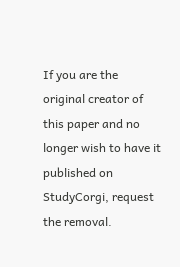If you are the original creator of this paper and no longer wish to have it published on StudyCorgi, request the removal.